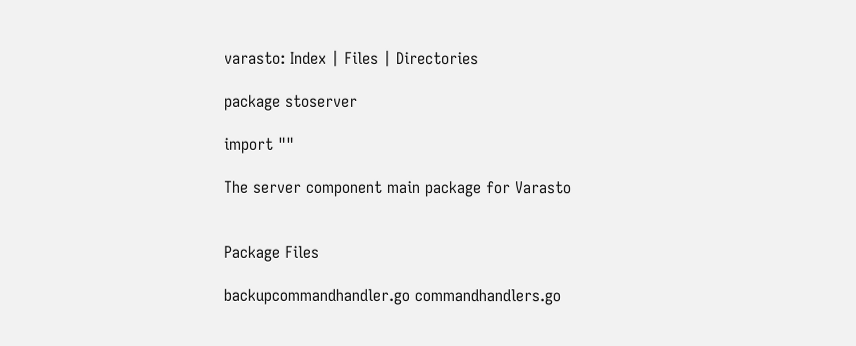varasto: Index | Files | Directories

package stoserver

import ""

The server component main package for Varasto


Package Files

backupcommandhandler.go commandhandlers.go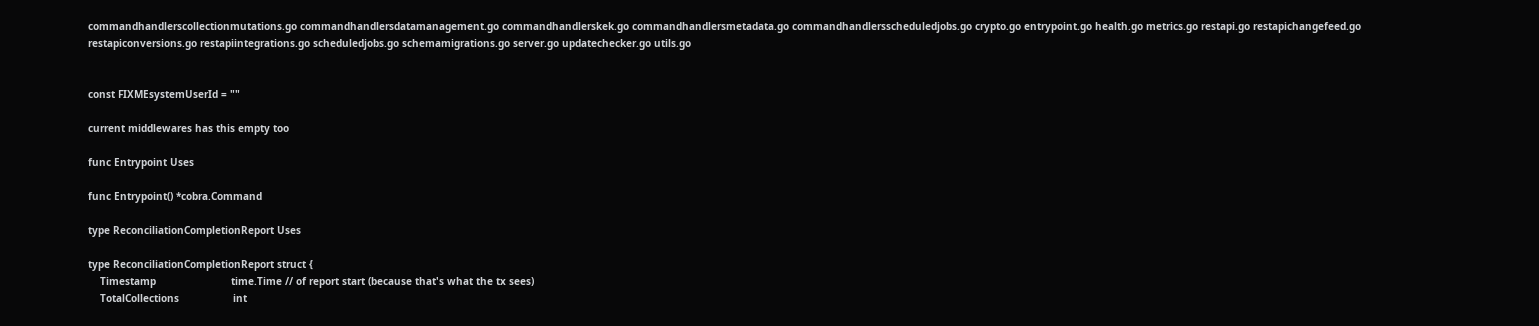commandhandlerscollectionmutations.go commandhandlersdatamanagement.go commandhandlerskek.go commandhandlersmetadata.go commandhandlersscheduledjobs.go crypto.go entrypoint.go health.go metrics.go restapi.go restapichangefeed.go restapiconversions.go restapiintegrations.go scheduledjobs.go schemamigrations.go server.go updatechecker.go utils.go


const FIXMEsystemUserId = ""

current middlewares has this empty too

func Entrypoint Uses

func Entrypoint() *cobra.Command

type ReconciliationCompletionReport Uses

type ReconciliationCompletionReport struct {
    Timestamp                         time.Time // of report start (because that's what the tx sees)
    TotalCollections                  int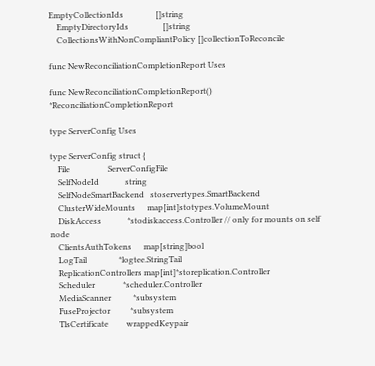EmptyCollectionIds                []string
    EmptyDirectoryIds                 []string
    CollectionsWithNonCompliantPolicy []collectionToReconcile

func NewReconciliationCompletionReport Uses

func NewReconciliationCompletionReport() *ReconciliationCompletionReport

type ServerConfig Uses

type ServerConfig struct {
    File                   ServerConfigFile
    SelfNodeId             string
    SelfNodeSmartBackend   stoservertypes.SmartBackend
    ClusterWideMounts      map[int]stotypes.VolumeMount
    DiskAccess             *stodiskaccess.Controller // only for mounts on self node
    ClientsAuthTokens      map[string]bool
    LogTail                *logtee.StringTail
    ReplicationControllers map[int]*storeplication.Controller
    Scheduler              *scheduler.Controller
    MediaScanner           *subsystem
    FuseProjector          *subsystem
    TlsCertificate         wrappedKeypair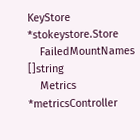KeyStore               *stokeystore.Store
    FailedMountNames       []string
    Metrics                *metricsController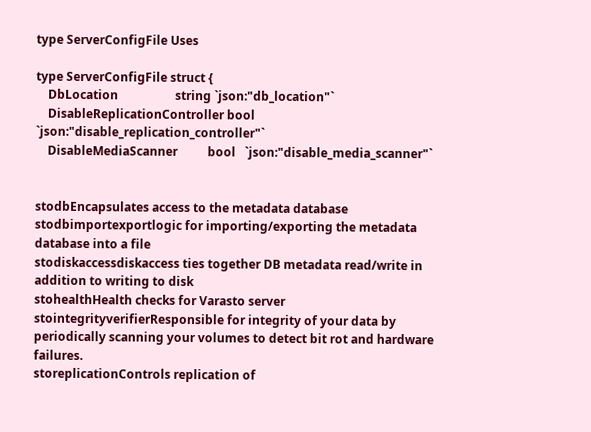type ServerConfigFile Uses

type ServerConfigFile struct {
    DbLocation                   string `json:"db_location"`
    DisableReplicationController bool   `json:"disable_replication_controller"`
    DisableMediaScanner          bool   `json:"disable_media_scanner"`


stodbEncapsulates access to the metadata database
stodbimportexportlogic for importing/exporting the metadata database into a file
stodiskaccessdiskaccess ties together DB metadata read/write in addition to writing to disk
stohealthHealth checks for Varasto server
stointegrityverifierResponsible for integrity of your data by periodically scanning your volumes to detect bit rot and hardware failures.
storeplicationControls replication of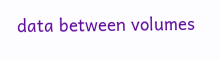data between volumes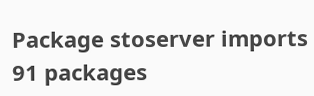Package stoserver imports 91 packages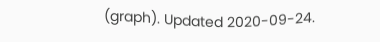(graph). Updated 2020-09-24.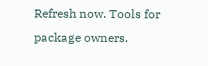Refresh now. Tools for package owners.